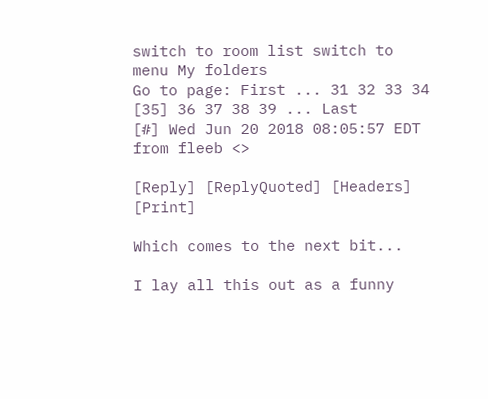switch to room list switch to menu My folders
Go to page: First ... 31 32 33 34 [35] 36 37 38 39 ... Last
[#] Wed Jun 20 2018 08:05:57 EDT from fleeb <>

[Reply] [ReplyQuoted] [Headers] [Print]

Which comes to the next bit...

I lay all this out as a funny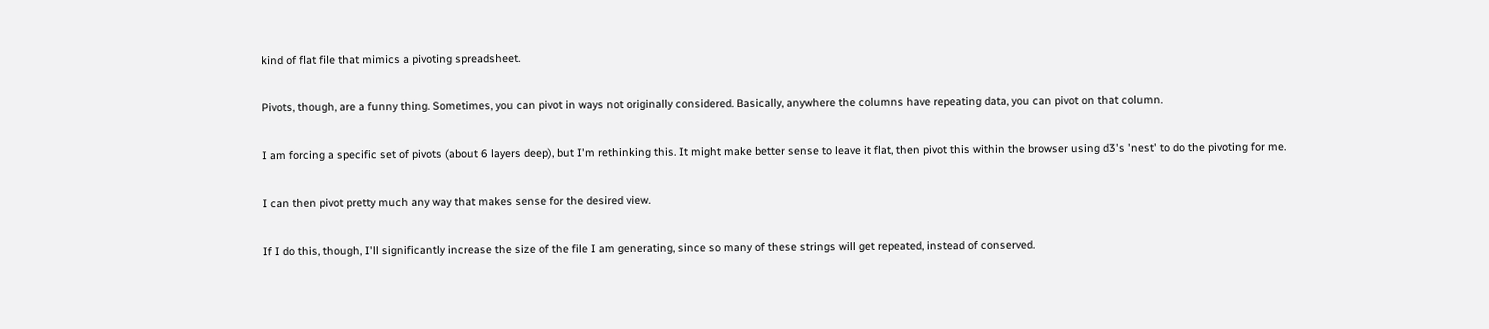kind of flat file that mimics a pivoting spreadsheet.

Pivots, though, are a funny thing. Sometimes, you can pivot in ways not originally considered. Basically, anywhere the columns have repeating data, you can pivot on that column.

I am forcing a specific set of pivots (about 6 layers deep), but I'm rethinking this. It might make better sense to leave it flat, then pivot this within the browser using d3's 'nest' to do the pivoting for me.

I can then pivot pretty much any way that makes sense for the desired view.

If I do this, though, I'll significantly increase the size of the file I am generating, since so many of these strings will get repeated, instead of conserved.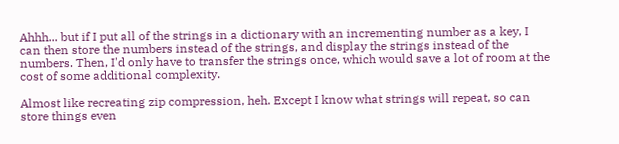Ahhh... but if I put all of the strings in a dictionary with an incrementing number as a key, I can then store the numbers instead of the strings, and display the strings instead of the numbers. Then, I'd only have to transfer the strings once, which would save a lot of room at the cost of some additional complexity.

Almost like recreating zip compression, heh. Except I know what strings will repeat, so can store things even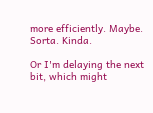more efficiently. Maybe. Sorta. Kinda.

Or I'm delaying the next bit, which might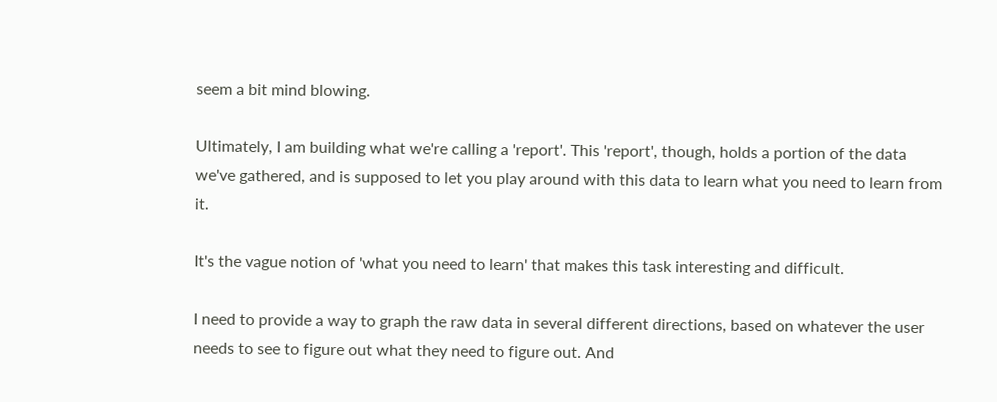seem a bit mind blowing.

Ultimately, I am building what we're calling a 'report'. This 'report', though, holds a portion of the data we've gathered, and is supposed to let you play around with this data to learn what you need to learn from it.

It's the vague notion of 'what you need to learn' that makes this task interesting and difficult.

I need to provide a way to graph the raw data in several different directions, based on whatever the user needs to see to figure out what they need to figure out. And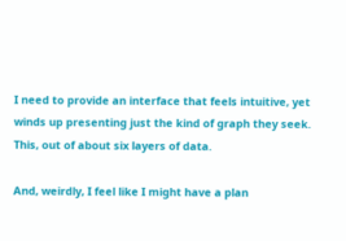I need to provide an interface that feels intuitive, yet winds up presenting just the kind of graph they seek. This, out of about six layers of data.

And, weirdly, I feel like I might have a plan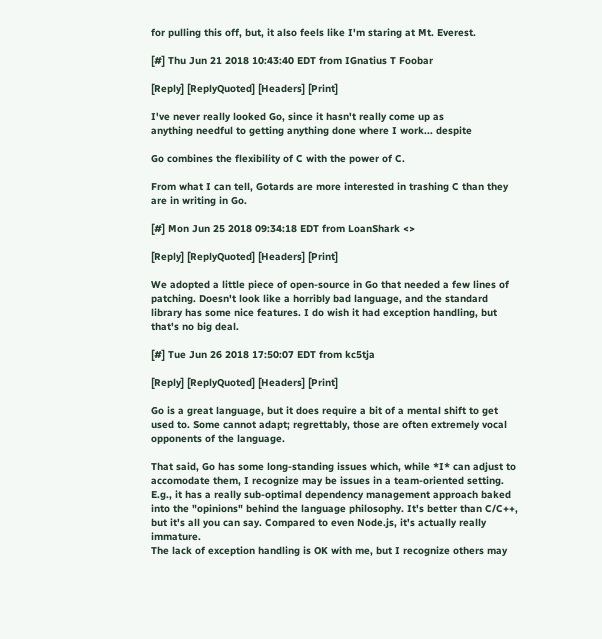for pulling this off, but, it also feels like I'm staring at Mt. Everest.

[#] Thu Jun 21 2018 10:43:40 EDT from IGnatius T Foobar

[Reply] [ReplyQuoted] [Headers] [Print]

I've never really looked Go, since it hasn't really come up as
anything needful to getting anything done where I work... despite

Go combines the flexibility of C with the power of C.

From what I can tell, Gotards are more interested in trashing C than they are in writing in Go.

[#] Mon Jun 25 2018 09:34:18 EDT from LoanShark <>

[Reply] [ReplyQuoted] [Headers] [Print]

We adopted a little piece of open-source in Go that needed a few lines of patching. Doesn't look like a horribly bad language, and the standard library has some nice features. I do wish it had exception handling, but that's no big deal.

[#] Tue Jun 26 2018 17:50:07 EDT from kc5tja

[Reply] [ReplyQuoted] [Headers] [Print]

Go is a great language, but it does require a bit of a mental shift to get used to. Some cannot adapt; regrettably, those are often extremely vocal opponents of the language.

That said, Go has some long-standing issues which, while *I* can adjust to accomodate them, I recognize may be issues in a team-oriented setting. E.g., it has a really sub-optimal dependency management approach baked into the "opinions" behind the language philosophy. It's better than C/C++, but it's all you can say. Compared to even Node.js, it's actually really immature.
The lack of exception handling is OK with me, but I recognize others may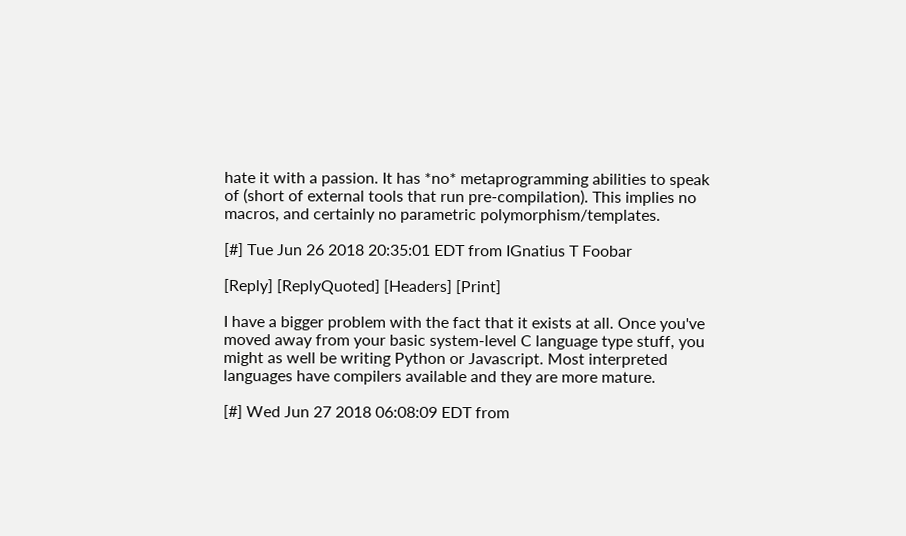hate it with a passion. It has *no* metaprogramming abilities to speak of (short of external tools that run pre-compilation). This implies no macros, and certainly no parametric polymorphism/templates.

[#] Tue Jun 26 2018 20:35:01 EDT from IGnatius T Foobar

[Reply] [ReplyQuoted] [Headers] [Print]

I have a bigger problem with the fact that it exists at all. Once you've moved away from your basic system-level C language type stuff, you might as well be writing Python or Javascript. Most interpreted languages have compilers available and they are more mature.

[#] Wed Jun 27 2018 06:08:09 EDT from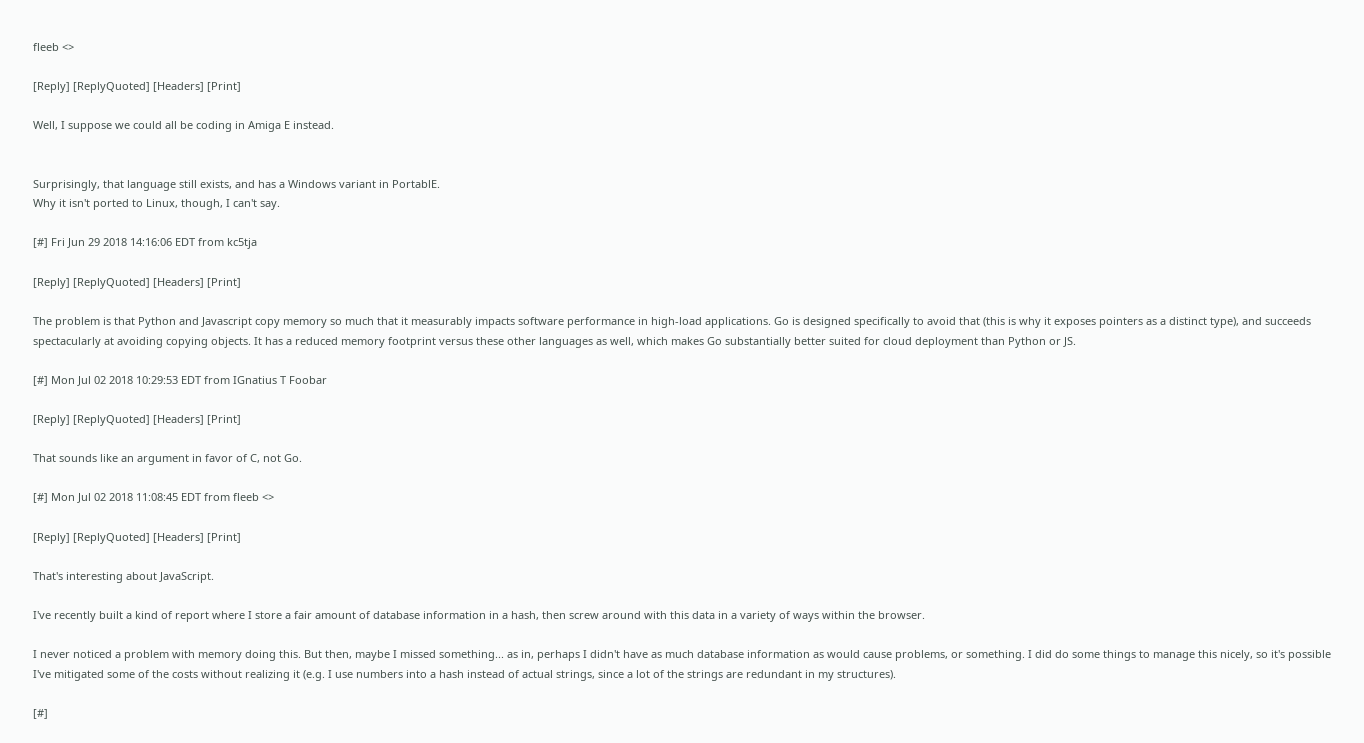fleeb <>

[Reply] [ReplyQuoted] [Headers] [Print]

Well, I suppose we could all be coding in Amiga E instead.


Surprisingly, that language still exists, and has a Windows variant in PortablE.
Why it isn't ported to Linux, though, I can't say.

[#] Fri Jun 29 2018 14:16:06 EDT from kc5tja

[Reply] [ReplyQuoted] [Headers] [Print]

The problem is that Python and Javascript copy memory so much that it measurably impacts software performance in high-load applications. Go is designed specifically to avoid that (this is why it exposes pointers as a distinct type), and succeeds spectacularly at avoiding copying objects. It has a reduced memory footprint versus these other languages as well, which makes Go substantially better suited for cloud deployment than Python or JS.

[#] Mon Jul 02 2018 10:29:53 EDT from IGnatius T Foobar

[Reply] [ReplyQuoted] [Headers] [Print]

That sounds like an argument in favor of C, not Go.

[#] Mon Jul 02 2018 11:08:45 EDT from fleeb <>

[Reply] [ReplyQuoted] [Headers] [Print]

That's interesting about JavaScript.

I've recently built a kind of report where I store a fair amount of database information in a hash, then screw around with this data in a variety of ways within the browser.

I never noticed a problem with memory doing this. But then, maybe I missed something... as in, perhaps I didn't have as much database information as would cause problems, or something. I did do some things to manage this nicely, so it's possible I've mitigated some of the costs without realizing it (e.g. I use numbers into a hash instead of actual strings, since a lot of the strings are redundant in my structures).

[#]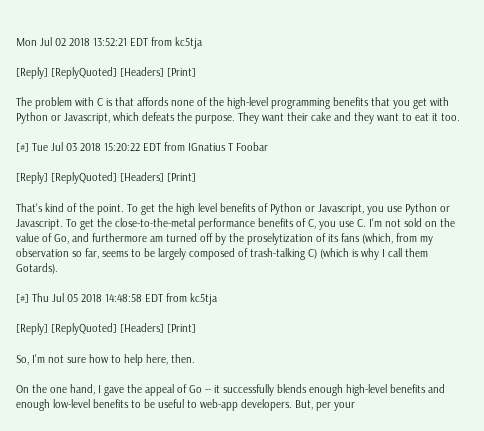Mon Jul 02 2018 13:52:21 EDT from kc5tja

[Reply] [ReplyQuoted] [Headers] [Print]

The problem with C is that affords none of the high-level programming benefits that you get with Python or Javascript, which defeats the purpose. They want their cake and they want to eat it too.

[#] Tue Jul 03 2018 15:20:22 EDT from IGnatius T Foobar

[Reply] [ReplyQuoted] [Headers] [Print]

That's kind of the point. To get the high level benefits of Python or Javascript, you use Python or Javascript. To get the close-to-the-metal performance benefits of C, you use C. I'm not sold on the value of Go, and furthermore am turned off by the proselytization of its fans (which, from my observation so far, seems to be largely composed of trash-talking C) (which is why I call them Gotards).

[#] Thu Jul 05 2018 14:48:58 EDT from kc5tja

[Reply] [ReplyQuoted] [Headers] [Print]

So, I'm not sure how to help here, then.

On the one hand, I gave the appeal of Go -- it successfully blends enough high-level benefits and enough low-level benefits to be useful to web-app developers. But, per your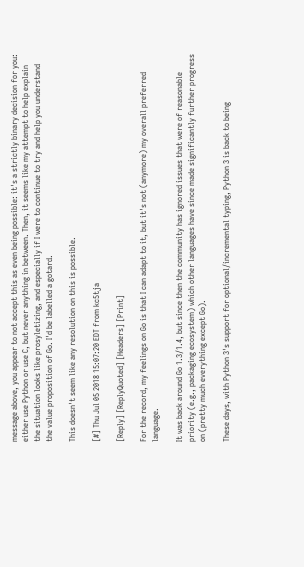message above, you appear to not accept this as even being possible: it's a strictly binary decision for you: either use Python or use C, but never anything in between. Then, it seems like my attempt to help explain the situation looks like prosyletizing, and especially if I were to continue to try and help you understand the value proposition of Go. I'd be labelled a gotard.

This doesn't seem like any resolution on this is possible.

[#] Thu Jul 05 2018 15:07:20 EDT from kc5tja

[Reply] [ReplyQuoted] [Headers] [Print]

For the record, my feelings on Go is that I can adapt to it, but it's not (anymore) my overall preferred language.

It was back around Go 1.3/1.4, but since then the community has ignored issues that were of reasonable priority (e.g., packaging ecosystem) which other languages have since made significantly further progress on (pretty much everything except Go).

These days, with Python 3's support for optional/incremental typing, Python 3 is back to being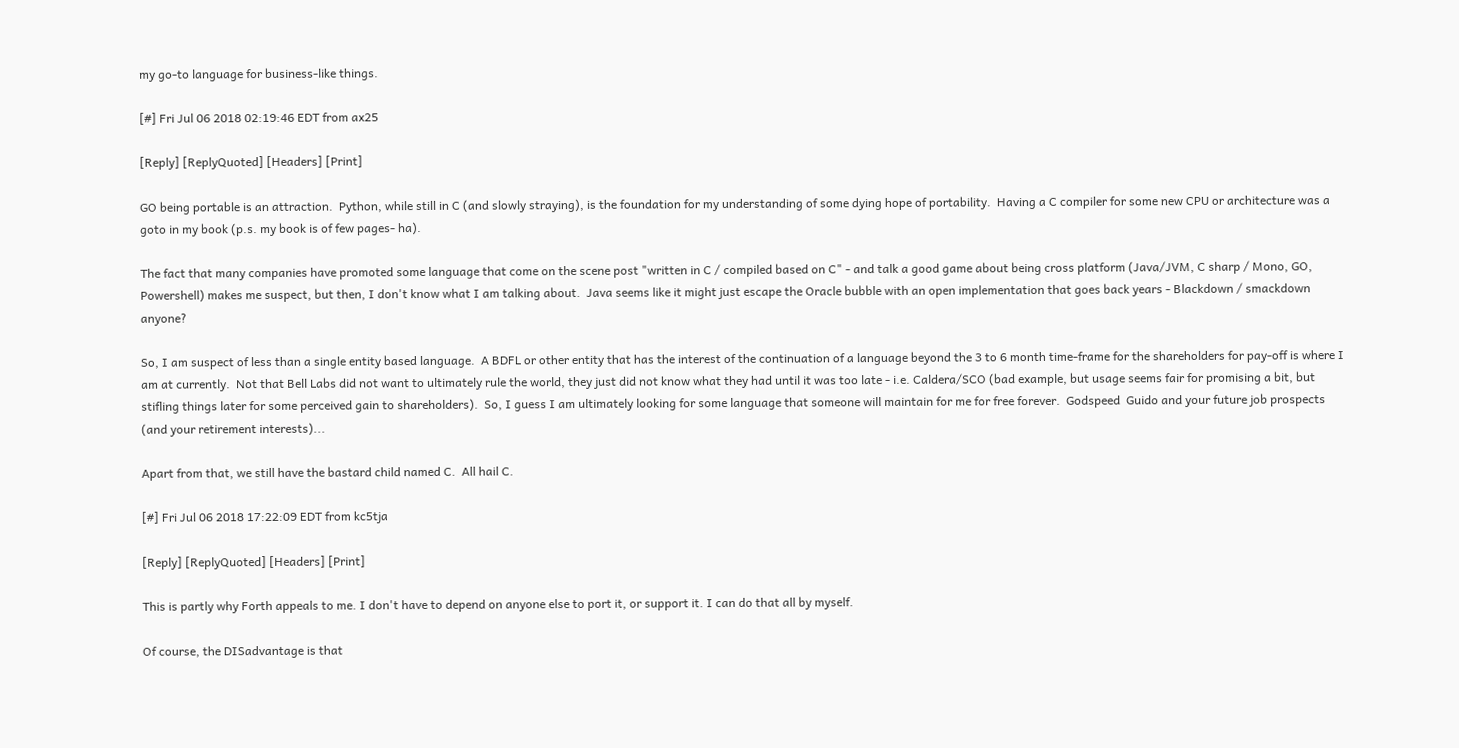my go-to language for business-like things.

[#] Fri Jul 06 2018 02:19:46 EDT from ax25

[Reply] [ReplyQuoted] [Headers] [Print]

GO being portable is an attraction.  Python, while still in C (and slowly straying), is the foundation for my understanding of some dying hope of portability.  Having a C compiler for some new CPU or architecture was a goto in my book (p.s. my book is of few pages- ha).

The fact that many companies have promoted some language that come on the scene post "written in C / compiled based on C" - and talk a good game about being cross platform (Java/JVM, C sharp / Mono, GO, Powershell) makes me suspect, but then, I don't know what I am talking about.  Java seems like it might just escape the Oracle bubble with an open implementation that goes back years - Blackdown / smackdown anyone?

So, I am suspect of less than a single entity based language.  A BDFL or other entity that has the interest of the continuation of a language beyond the 3 to 6 month time-frame for the shareholders for pay-off is where I am at currently.  Not that Bell Labs did not want to ultimately rule the world, they just did not know what they had until it was too late - i.e. Caldera/SCO (bad example, but usage seems fair for promising a bit, but stifling things later for some perceived gain to shareholders).  So, I guess I am ultimately looking for some language that someone will maintain for me for free forever.  Godspeed  Guido and your future job prospects (and your retirement interests)...

Apart from that, we still have the bastard child named C.  All hail C.

[#] Fri Jul 06 2018 17:22:09 EDT from kc5tja

[Reply] [ReplyQuoted] [Headers] [Print]

This is partly why Forth appeals to me. I don't have to depend on anyone else to port it, or support it. I can do that all by myself.

Of course, the DISadvantage is that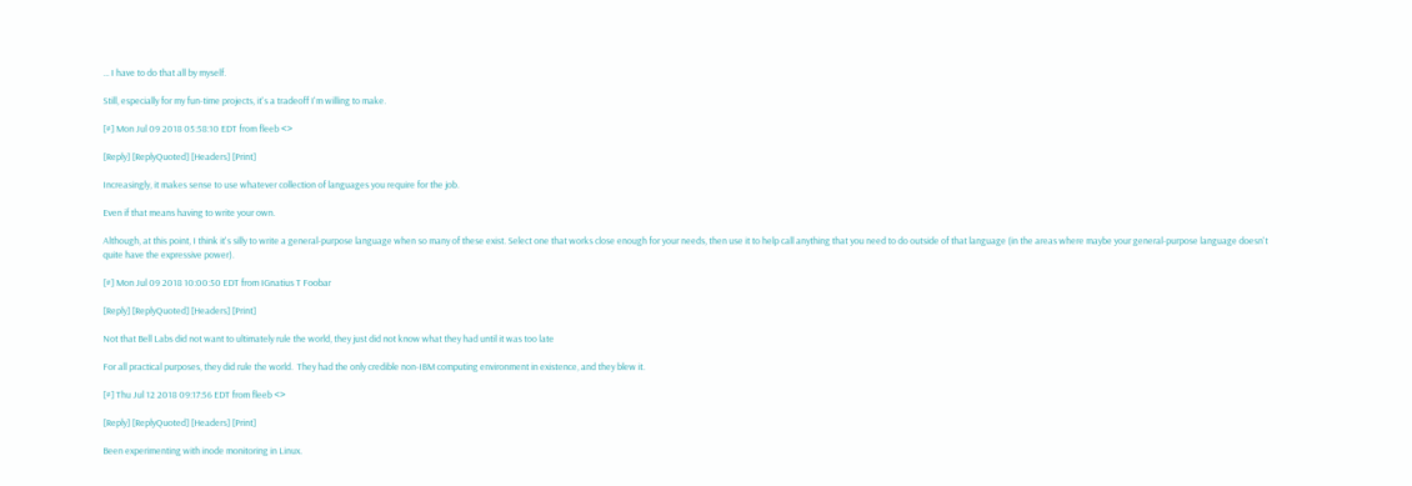... I have to do that all by myself.

Still, especially for my fun-time projects, it's a tradeoff I'm willing to make.

[#] Mon Jul 09 2018 05:58:10 EDT from fleeb <>

[Reply] [ReplyQuoted] [Headers] [Print]

Increasingly, it makes sense to use whatever collection of languages you require for the job.

Even if that means having to write your own.

Although, at this point, I think it's silly to write a general-purpose language when so many of these exist. Select one that works close enough for your needs, then use it to help call anything that you need to do outside of that language (in the areas where maybe your general-purpose language doesn't quite have the expressive power).

[#] Mon Jul 09 2018 10:00:50 EDT from IGnatius T Foobar

[Reply] [ReplyQuoted] [Headers] [Print]

Not that Bell Labs did not want to ultimately rule the world, they just did not know what they had until it was too late

For all practical purposes, they did rule the world.  They had the only credible non-IBM computing environment in existence, and they blew it.

[#] Thu Jul 12 2018 09:17:56 EDT from fleeb <>

[Reply] [ReplyQuoted] [Headers] [Print]

Been experimenting with inode monitoring in Linux.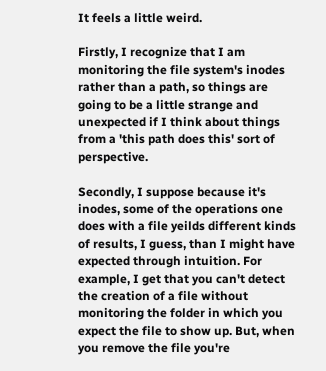It feels a little weird.

Firstly, I recognize that I am monitoring the file system's inodes rather than a path, so things are going to be a little strange and unexpected if I think about things from a 'this path does this' sort of perspective.

Secondly, I suppose because it's inodes, some of the operations one does with a file yeilds different kinds of results, I guess, than I might have expected through intuition. For example, I get that you can't detect the creation of a file without monitoring the folder in which you expect the file to show up. But, when you remove the file you're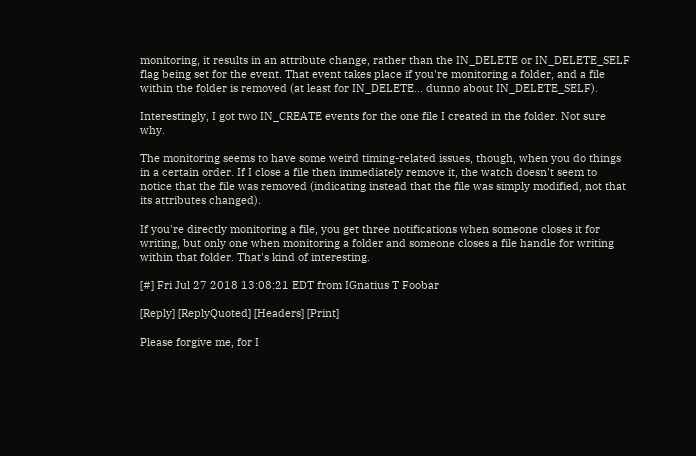monitoring, it results in an attribute change, rather than the IN_DELETE or IN_DELETE_SELF flag being set for the event. That event takes place if you're monitoring a folder, and a file within the folder is removed (at least for IN_DELETE... dunno about IN_DELETE_SELF).

Interestingly, I got two IN_CREATE events for the one file I created in the folder. Not sure why.

The monitoring seems to have some weird timing-related issues, though, when you do things in a certain order. If I close a file then immediately remove it, the watch doesn't seem to notice that the file was removed (indicating instead that the file was simply modified, not that its attributes changed).

If you're directly monitoring a file, you get three notifications when someone closes it for writing, but only one when monitoring a folder and someone closes a file handle for writing within that folder. That's kind of interesting.

[#] Fri Jul 27 2018 13:08:21 EDT from IGnatius T Foobar

[Reply] [ReplyQuoted] [Headers] [Print]

Please forgive me, for I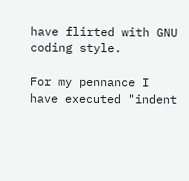have flirted with GNU coding style.

For my pennance I have executed "indent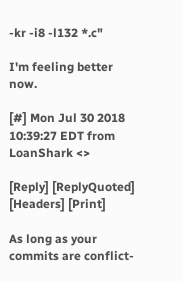-kr -i8 -l132 *.c"

I'm feeling better now.

[#] Mon Jul 30 2018 10:39:27 EDT from LoanShark <>

[Reply] [ReplyQuoted] [Headers] [Print]

As long as your commits are conflict-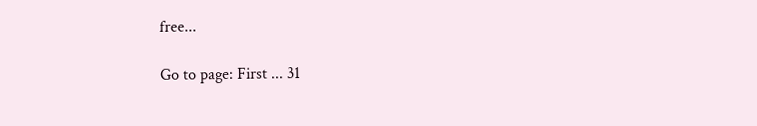free...

Go to page: First ... 31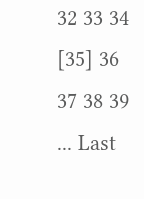32 33 34 [35] 36 37 38 39 ... Last